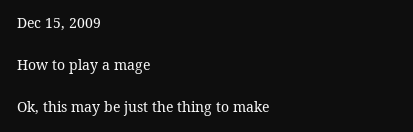Dec 15, 2009

How to play a mage

Ok, this may be just the thing to make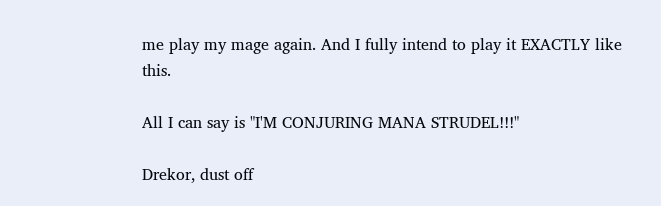me play my mage again. And I fully intend to play it EXACTLY like this.

All I can say is "I'M CONJURING MANA STRUDEL!!!"

Drekor, dust off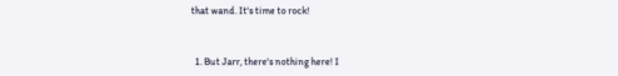that wand. It's time to rock!


  1. But Jarr, there's nothing here! I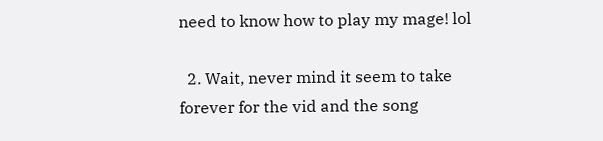need to know how to play my mage! lol

  2. Wait, never mind it seem to take forever for the vid and the song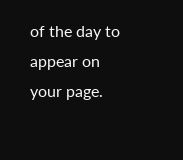of the day to appear on your page.